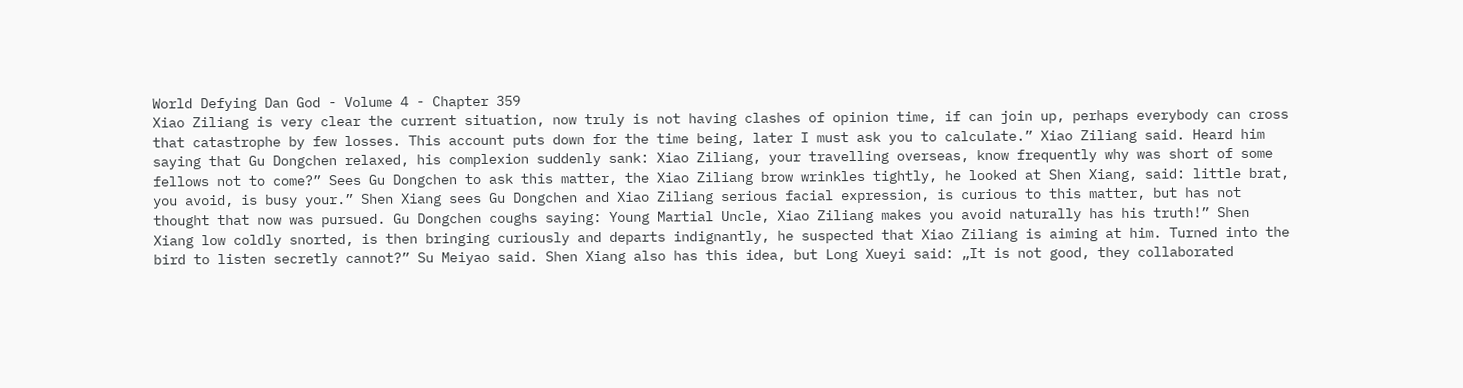World Defying Dan God - Volume 4 - Chapter 359
Xiao Ziliang is very clear the current situation, now truly is not having clashes of opinion time, if can join up, perhaps everybody can cross that catastrophe by few losses. This account puts down for the time being, later I must ask you to calculate.” Xiao Ziliang said. Heard him saying that Gu Dongchen relaxed, his complexion suddenly sank: Xiao Ziliang, your travelling overseas, know frequently why was short of some fellows not to come?” Sees Gu Dongchen to ask this matter, the Xiao Ziliang brow wrinkles tightly, he looked at Shen Xiang, said: little brat, you avoid, is busy your.” Shen Xiang sees Gu Dongchen and Xiao Ziliang serious facial expression, is curious to this matter, but has not thought that now was pursued. Gu Dongchen coughs saying: Young Martial Uncle, Xiao Ziliang makes you avoid naturally has his truth!” Shen Xiang low coldly snorted, is then bringing curiously and departs indignantly, he suspected that Xiao Ziliang is aiming at him. Turned into the bird to listen secretly cannot?” Su Meiyao said. Shen Xiang also has this idea, but Long Xueyi said: „It is not good, they collaborated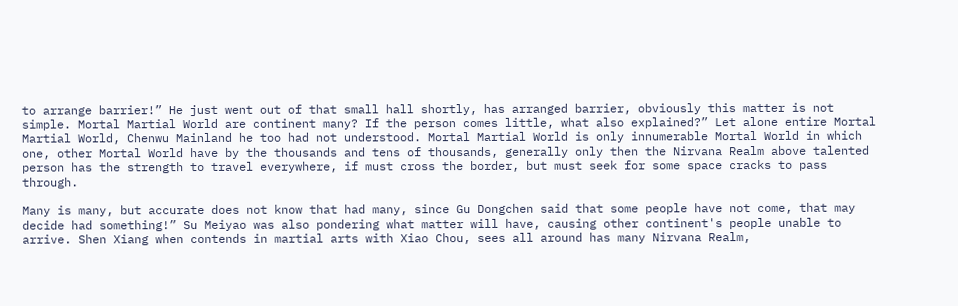to arrange barrier!” He just went out of that small hall shortly, has arranged barrier, obviously this matter is not simple. Mortal Martial World are continent many? If the person comes little, what also explained?” Let alone entire Mortal Martial World, Chenwu Mainland he too had not understood. Mortal Martial World is only innumerable Mortal World in which one, other Mortal World have by the thousands and tens of thousands, generally only then the Nirvana Realm above talented person has the strength to travel everywhere, if must cross the border, but must seek for some space cracks to pass through.

Many is many, but accurate does not know that had many, since Gu Dongchen said that some people have not come, that may decide had something!” Su Meiyao was also pondering what matter will have, causing other continent's people unable to arrive. Shen Xiang when contends in martial arts with Xiao Chou, sees all around has many Nirvana Realm,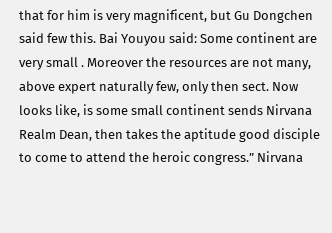that for him is very magnificent, but Gu Dongchen said few this. Bai Youyou said: Some continent are very small . Moreover the resources are not many, above expert naturally few, only then sect. Now looks like, is some small continent sends Nirvana Realm Dean, then takes the aptitude good disciple to come to attend the heroic congress.” Nirvana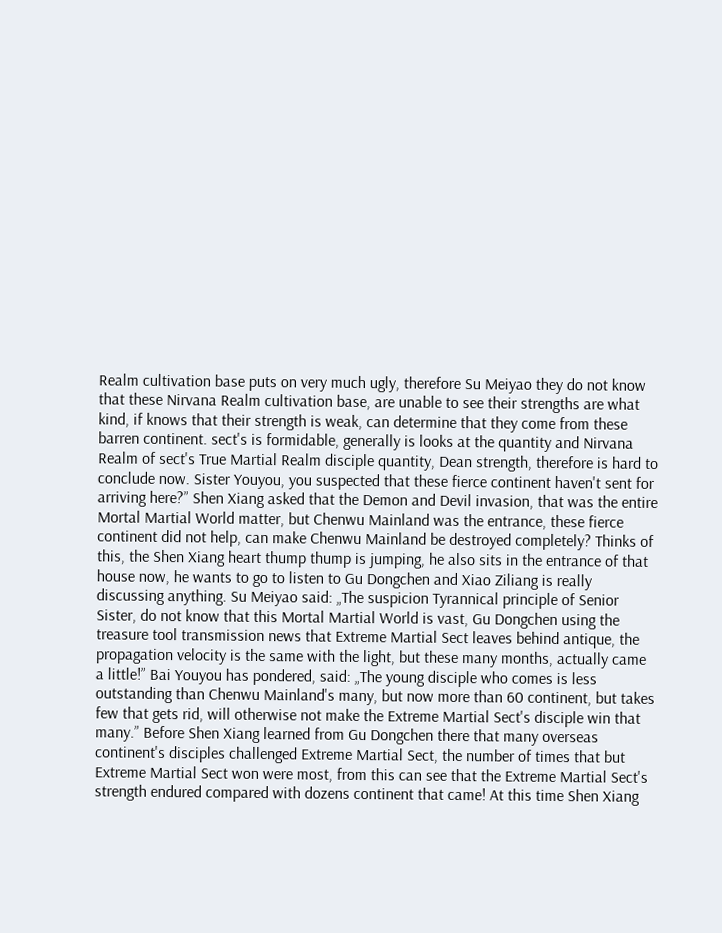Realm cultivation base puts on very much ugly, therefore Su Meiyao they do not know that these Nirvana Realm cultivation base, are unable to see their strengths are what kind, if knows that their strength is weak, can determine that they come from these barren continent. sect's is formidable, generally is looks at the quantity and Nirvana Realm of sect's True Martial Realm disciple quantity, Dean strength, therefore is hard to conclude now. Sister Youyou, you suspected that these fierce continent haven't sent for arriving here?” Shen Xiang asked that the Demon and Devil invasion, that was the entire Mortal Martial World matter, but Chenwu Mainland was the entrance, these fierce continent did not help, can make Chenwu Mainland be destroyed completely? Thinks of this, the Shen Xiang heart thump thump is jumping, he also sits in the entrance of that house now, he wants to go to listen to Gu Dongchen and Xiao Ziliang is really discussing anything. Su Meiyao said: „The suspicion Tyrannical principle of Senior Sister, do not know that this Mortal Martial World is vast, Gu Dongchen using the treasure tool transmission news that Extreme Martial Sect leaves behind antique, the propagation velocity is the same with the light, but these many months, actually came a little!” Bai Youyou has pondered, said: „The young disciple who comes is less outstanding than Chenwu Mainland's many, but now more than 60 continent, but takes few that gets rid, will otherwise not make the Extreme Martial Sect's disciple win that many.” Before Shen Xiang learned from Gu Dongchen there that many overseas continent's disciples challenged Extreme Martial Sect, the number of times that but Extreme Martial Sect won were most, from this can see that the Extreme Martial Sect's strength endured compared with dozens continent that came! At this time Shen Xiang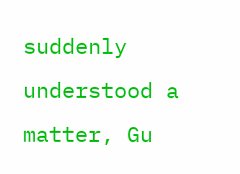suddenly understood a matter, Gu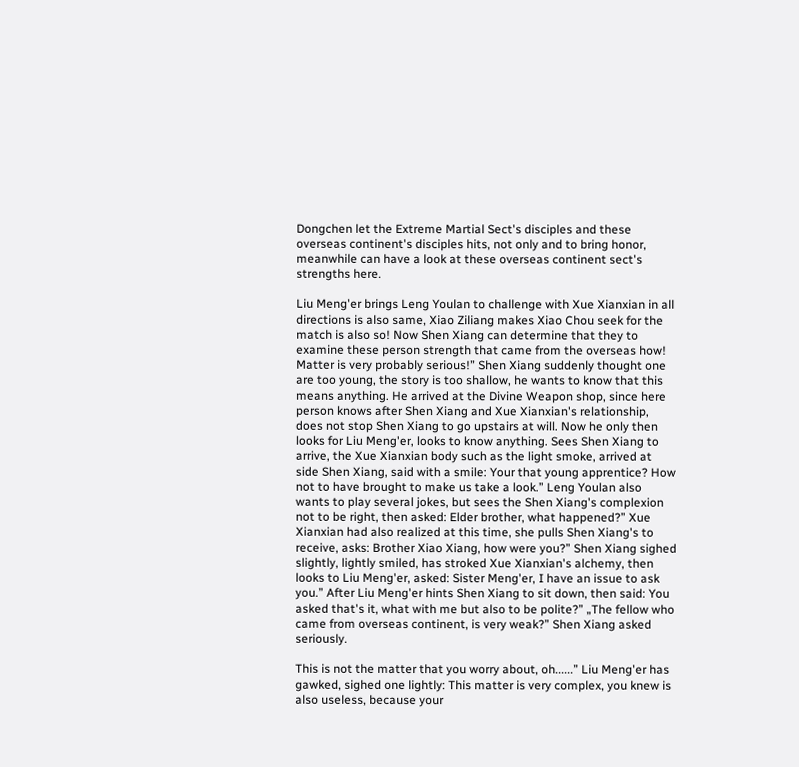Dongchen let the Extreme Martial Sect's disciples and these overseas continent's disciples hits, not only and to bring honor, meanwhile can have a look at these overseas continent sect's strengths here.

Liu Meng'er brings Leng Youlan to challenge with Xue Xianxian in all directions is also same, Xiao Ziliang makes Xiao Chou seek for the match is also so! Now Shen Xiang can determine that they to examine these person strength that came from the overseas how! Matter is very probably serious!” Shen Xiang suddenly thought one are too young, the story is too shallow, he wants to know that this means anything. He arrived at the Divine Weapon shop, since here person knows after Shen Xiang and Xue Xianxian's relationship, does not stop Shen Xiang to go upstairs at will. Now he only then looks for Liu Meng'er, looks to know anything. Sees Shen Xiang to arrive, the Xue Xianxian body such as the light smoke, arrived at side Shen Xiang, said with a smile: Your that young apprentice? How not to have brought to make us take a look.” Leng Youlan also wants to play several jokes, but sees the Shen Xiang's complexion not to be right, then asked: Elder brother, what happened?” Xue Xianxian had also realized at this time, she pulls Shen Xiang's to receive, asks: Brother Xiao Xiang, how were you?” Shen Xiang sighed slightly, lightly smiled, has stroked Xue Xianxian's alchemy, then looks to Liu Meng'er, asked: Sister Meng'er, I have an issue to ask you.” After Liu Meng'er hints Shen Xiang to sit down, then said: You asked that's it, what with me but also to be polite?” „The fellow who came from overseas continent, is very weak?” Shen Xiang asked seriously.

This is not the matter that you worry about, oh......” Liu Meng'er has gawked, sighed one lightly: This matter is very complex, you knew is also useless, because your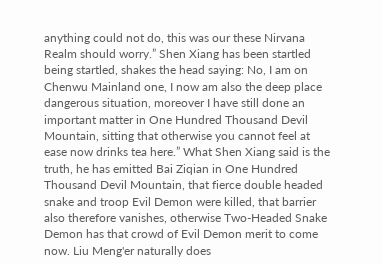anything could not do, this was our these Nirvana Realm should worry.” Shen Xiang has been startled being startled, shakes the head saying: No, I am on Chenwu Mainland one, I now am also the deep place dangerous situation, moreover I have still done an important matter in One Hundred Thousand Devil Mountain, sitting that otherwise you cannot feel at ease now drinks tea here.” What Shen Xiang said is the truth, he has emitted Bai Ziqian in One Hundred Thousand Devil Mountain, that fierce double headed snake and troop Evil Demon were killed, that barrier also therefore vanishes, otherwise Two-Headed Snake Demon has that crowd of Evil Demon merit to come now. Liu Meng'er naturally does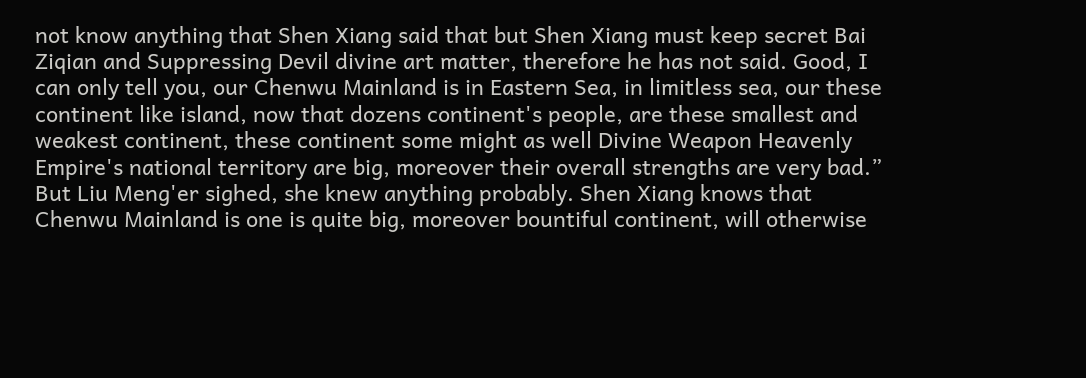not know anything that Shen Xiang said that but Shen Xiang must keep secret Bai Ziqian and Suppressing Devil divine art matter, therefore he has not said. Good, I can only tell you, our Chenwu Mainland is in Eastern Sea, in limitless sea, our these continent like island, now that dozens continent's people, are these smallest and weakest continent, these continent some might as well Divine Weapon Heavenly Empire's national territory are big, moreover their overall strengths are very bad.” But Liu Meng'er sighed, she knew anything probably. Shen Xiang knows that Chenwu Mainland is one is quite big, moreover bountiful continent, will otherwise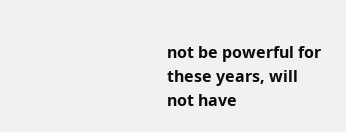not be powerful for these years, will not have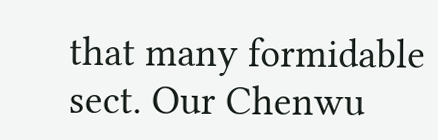that many formidable sect. Our Chenwu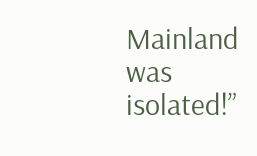Mainland was isolated!”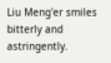Liu Meng'er smiles bitterly and astringently.